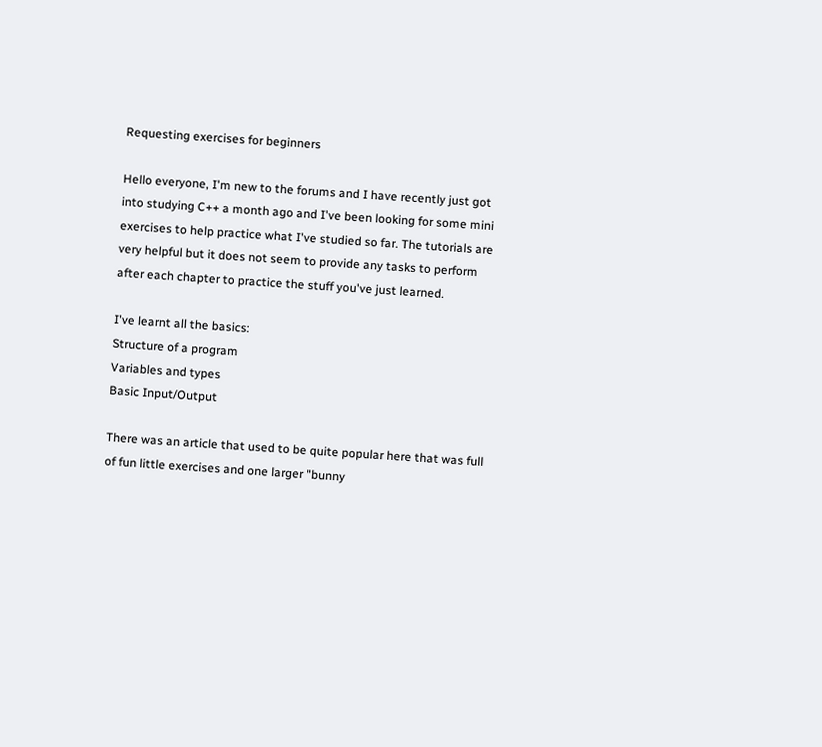Requesting exercises for beginners

Hello everyone, I'm new to the forums and I have recently just got into studying C++ a month ago and I've been looking for some mini exercises to help practice what I've studied so far. The tutorials are very helpful but it does not seem to provide any tasks to perform after each chapter to practice the stuff you've just learned.

I've learnt all the basics:
Structure of a program
Variables and types
Basic Input/Output

There was an article that used to be quite popular here that was full of fun little exercises and one larger "bunny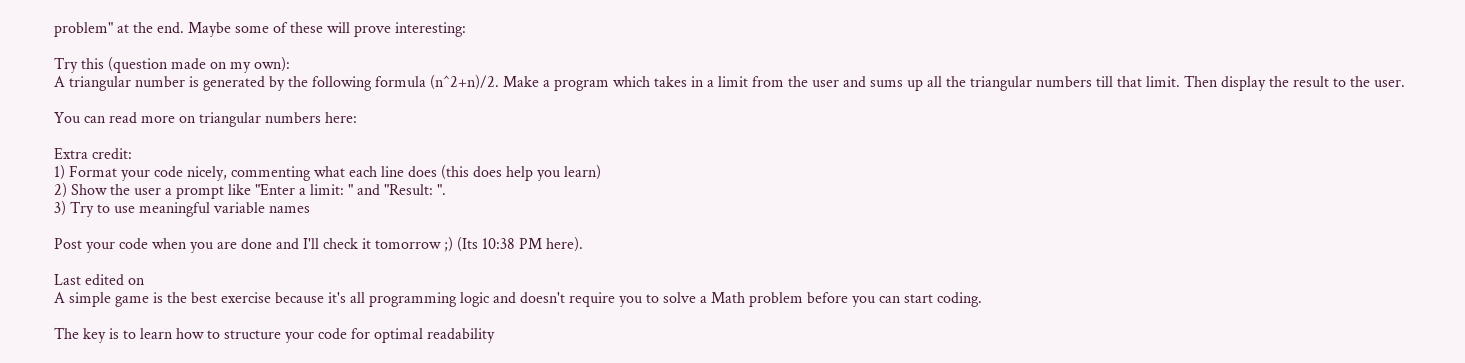problem" at the end. Maybe some of these will prove interesting:

Try this (question made on my own):
A triangular number is generated by the following formula (n^2+n)/2. Make a program which takes in a limit from the user and sums up all the triangular numbers till that limit. Then display the result to the user.

You can read more on triangular numbers here:

Extra credit:
1) Format your code nicely, commenting what each line does (this does help you learn)
2) Show the user a prompt like "Enter a limit: " and "Result: ".
3) Try to use meaningful variable names

Post your code when you are done and I'll check it tomorrow ;) (Its 10:38 PM here).

Last edited on
A simple game is the best exercise because it's all programming logic and doesn't require you to solve a Math problem before you can start coding.

The key is to learn how to structure your code for optimal readability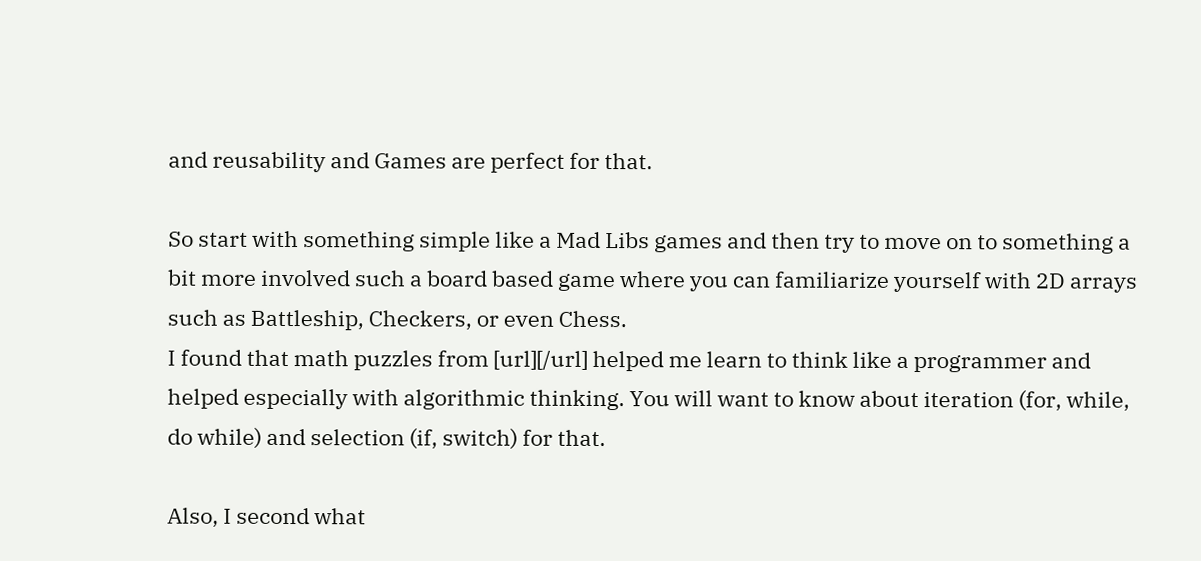and reusability and Games are perfect for that.

So start with something simple like a Mad Libs games and then try to move on to something a bit more involved such a board based game where you can familiarize yourself with 2D arrays such as Battleship, Checkers, or even Chess.
I found that math puzzles from [url][/url] helped me learn to think like a programmer and helped especially with algorithmic thinking. You will want to know about iteration (for, while, do while) and selection (if, switch) for that.

Also, I second what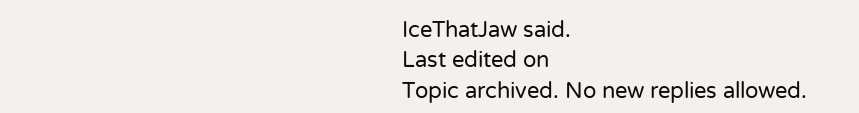IceThatJaw said.
Last edited on
Topic archived. No new replies allowed.